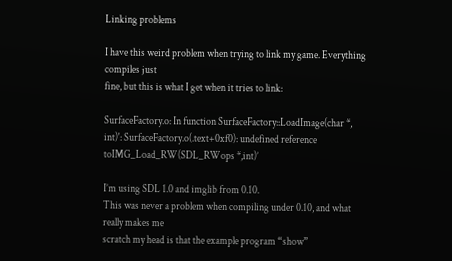Linking problems

I have this weird problem when trying to link my game. Everything compiles just
fine, but this is what I get when it tries to link:

SurfaceFactory.o: In function SurfaceFactory::LoadImage(char *, int)': SurfaceFactory.o(.text+0xf0): undefined reference toIMG_Load_RW(SDL_RWops *,int)’

I’m using SDL 1.0 and imglib from 0.10.
This was never a problem when compiling under 0.10, and what really makes me
scratch my head is that the example program “show”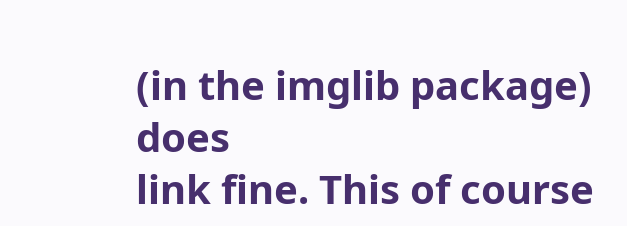(in the imglib package) does
link fine. This of course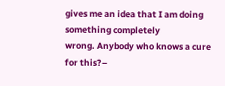gives me an idea that I am doing something completely
wrong. Anybody who knows a cure for this?–